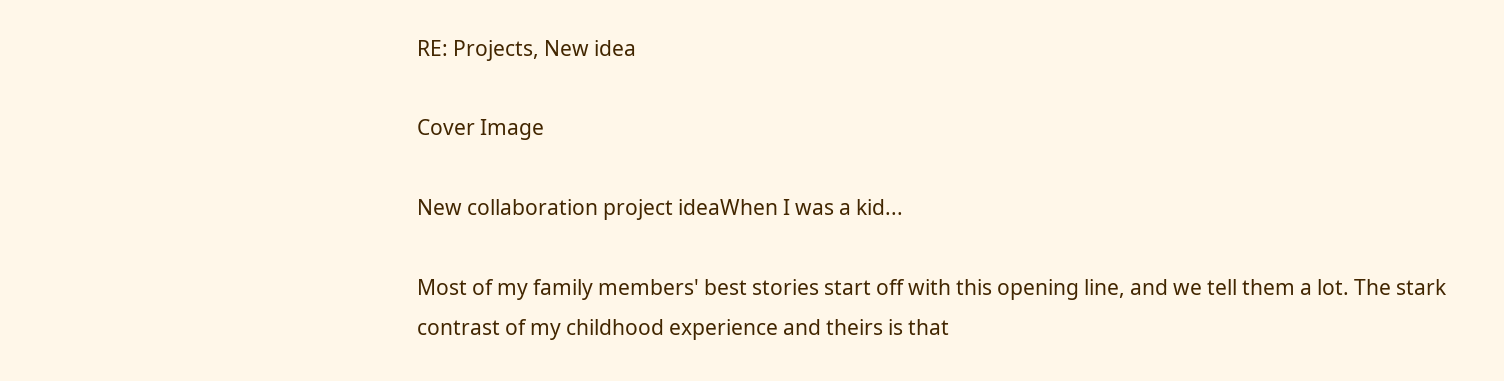RE: Projects, New idea

Cover Image

New collaboration project ideaWhen I was a kid...

Most of my family members' best stories start off with this opening line, and we tell them a lot. The stark contrast of my childhood experience and theirs is that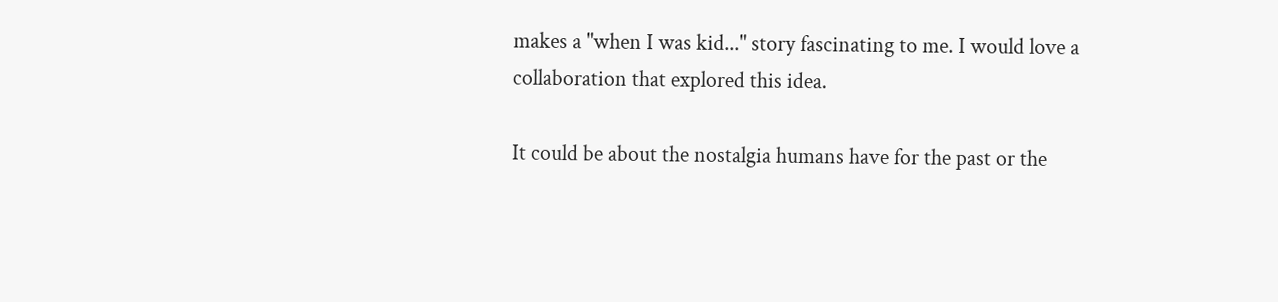makes a "when I was kid..." story fascinating to me. I would love a collaboration that explored this idea.

It could be about the nostalgia humans have for the past or the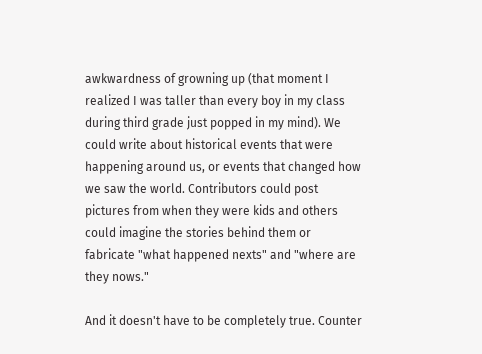awkwardness of growning up (that moment I realized I was taller than every boy in my class during third grade just popped in my mind). We could write about historical events that were happening around us, or events that changed how we saw the world. Contributors could post pictures from when they were kids and others could imagine the stories behind them or fabricate "what happened nexts" and "where are they nows."

And it doesn't have to be completely true. Counter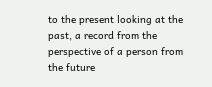to the present looking at the past, a record from the perspective of a person from the future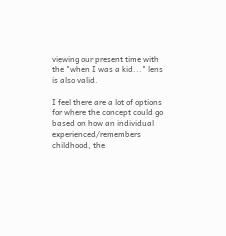viewing our present time with the "when I was a kid..." lens is also valid.

I feel there are a lot of options for where the concept could go based on how an individual experienced/remembers childhood, the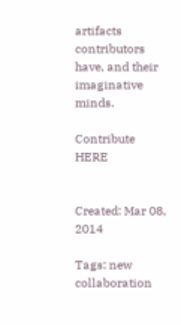artifacts contributors have, and their imaginative minds.

Contribute HERE


Created: Mar 08, 2014

Tags: new collaboration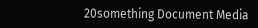20something Document Media